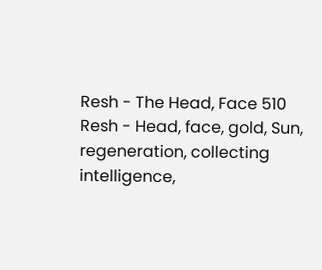Resh - The Head, Face 510
Resh - Head, face, gold, Sun, regeneration, collecting intelligence,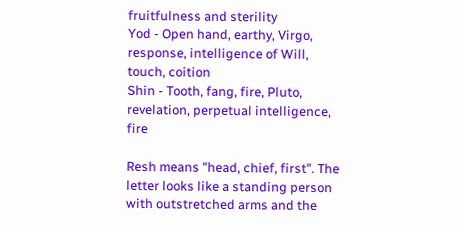fruitfulness and sterility
Yod - Open hand, earthy, Virgo, response, intelligence of Will, touch, coition
Shin - Tooth, fang, fire, Pluto, revelation, perpetual intelligence, fire

Resh means "head, chief, first". The letter looks like a standing person with outstretched arms and the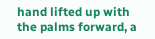hand lifted up with the palms forward, a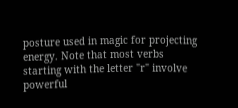posture used in magic for projecting energy. Note that most verbs starting with the letter "r" involve powerful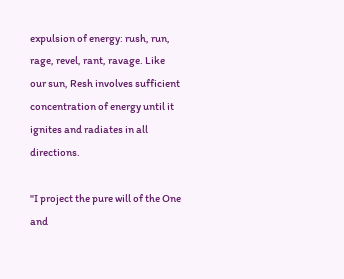expulsion of energy: rush, run, rage, revel, rant, ravage. Like our sun, Resh involves sufficient concentration of energy until it ignites and radiates in all directions.

"I project the pure will of the One and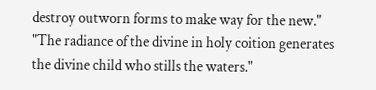destroy outworn forms to make way for the new."
"The radiance of the divine in holy coition generates the divine child who stills the waters."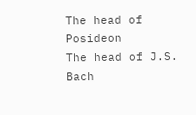The head of Posideon
The head of J.S. Bach